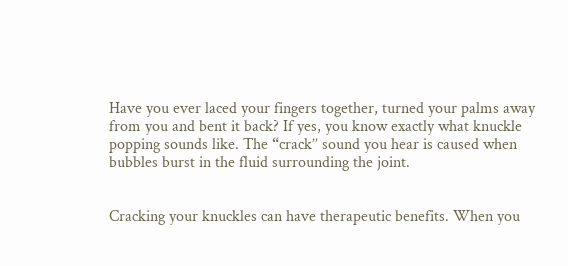Have you ever laced your fingers together, turned your palms away from you and bent it back? If yes, you know exactly what knuckle popping sounds like. The “crack’’ sound you hear is caused when bubbles burst in the fluid surrounding the joint.


Cracking your knuckles can have therapeutic benefits. When you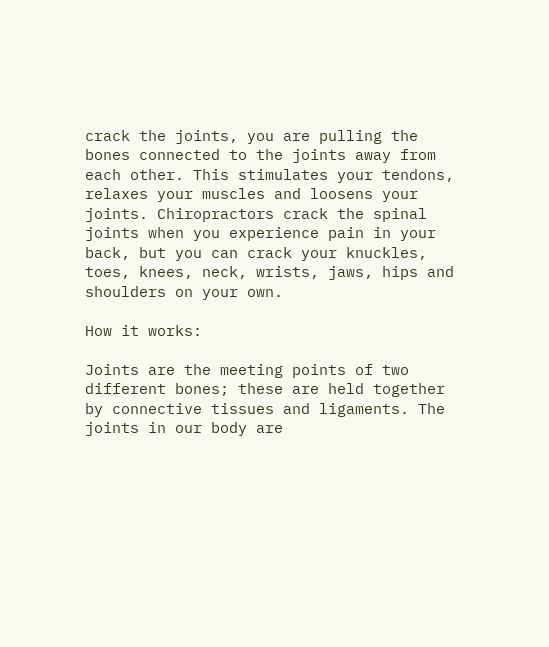crack the joints, you are pulling the bones connected to the joints away from each other. This stimulates your tendons, relaxes your muscles and loosens your joints. Chiropractors crack the spinal joints when you experience pain in your back, but you can crack your knuckles, toes, knees, neck, wrists, jaws, hips and shoulders on your own.

How it works:

Joints are the meeting points of two different bones; these are held together by connective tissues and ligaments. The joints in our body are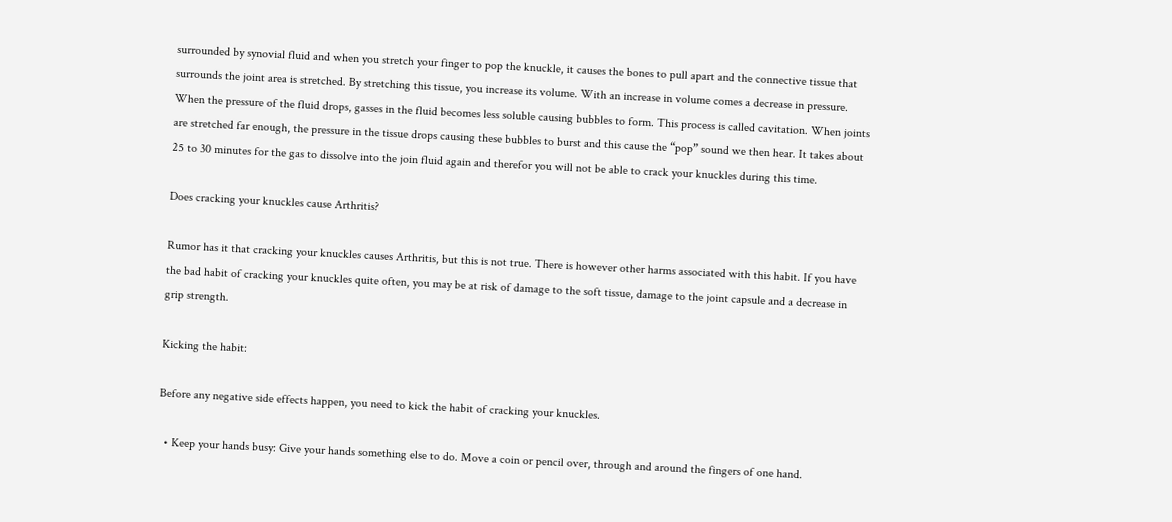surrounded by synovial fluid and when you stretch your finger to pop the knuckle, it causes the bones to pull apart and the connective tissue that surrounds the joint area is stretched. By stretching this tissue, you increase its volume. With an increase in volume comes a decrease in pressure. When the pressure of the fluid drops, gasses in the fluid becomes less soluble causing bubbles to form. This process is called cavitation. When joints are stretched far enough, the pressure in the tissue drops causing these bubbles to burst and this cause the “pop” sound we then hear. It takes about 25 to 30 minutes for the gas to dissolve into the join fluid again and therefor you will not be able to crack your knuckles during this time.

Does cracking your knuckles cause Arthritis?

Rumor has it that cracking your knuckles causes Arthritis, but this is not true. There is however other harms associated with this habit. If you have the bad habit of cracking your knuckles quite often, you may be at risk of damage to the soft tissue, damage to the joint capsule and a decrease in grip strength.

Kicking the habit:

Before any negative side effects happen, you need to kick the habit of cracking your knuckles.

  • Keep your hands busy: Give your hands something else to do. Move a coin or pencil over, through and around the fingers of one hand.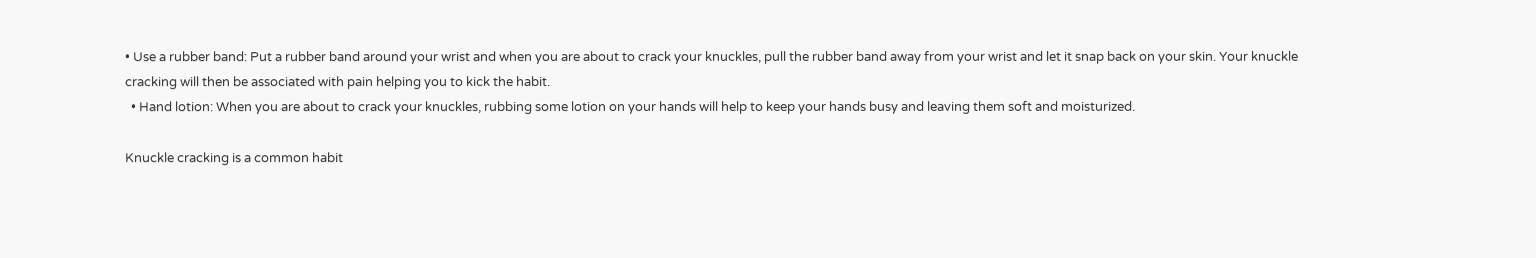• Use a rubber band: Put a rubber band around your wrist and when you are about to crack your knuckles, pull the rubber band away from your wrist and let it snap back on your skin. Your knuckle cracking will then be associated with pain helping you to kick the habit.
  • Hand lotion: When you are about to crack your knuckles, rubbing some lotion on your hands will help to keep your hands busy and leaving them soft and moisturized.

Knuckle cracking is a common habit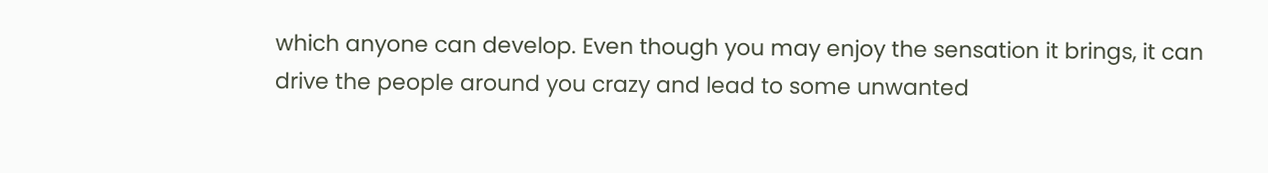which anyone can develop. Even though you may enjoy the sensation it brings, it can drive the people around you crazy and lead to some unwanted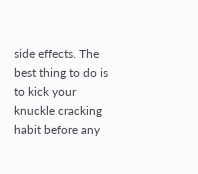side effects. The best thing to do is to kick your knuckle cracking habit before any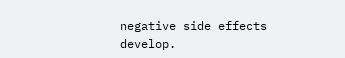negative side effects develop.